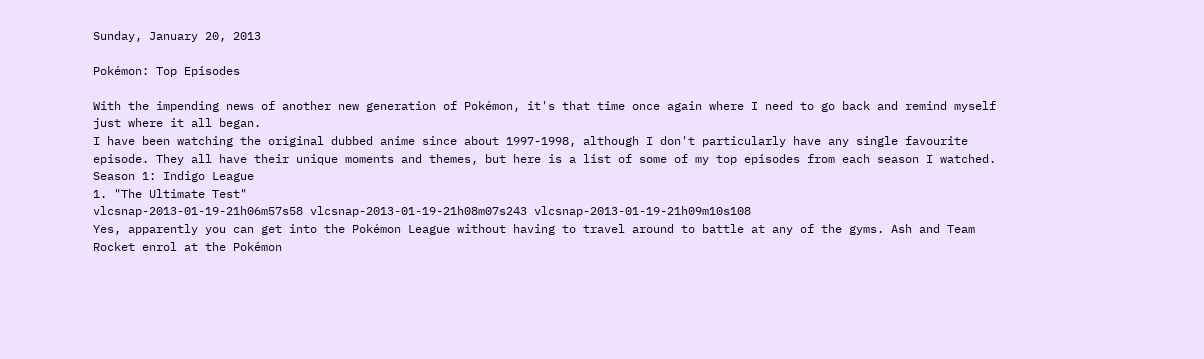Sunday, January 20, 2013

Pokémon: Top Episodes

With the impending news of another new generation of Pokémon, it's that time once again where I need to go back and remind myself just where it all began.
I have been watching the original dubbed anime since about 1997-1998, although I don't particularly have any single favourite episode. They all have their unique moments and themes, but here is a list of some of my top episodes from each season I watched.
Season 1: Indigo League
1. "The Ultimate Test"
vlcsnap-2013-01-19-21h06m57s58 vlcsnap-2013-01-19-21h08m07s243 vlcsnap-2013-01-19-21h09m10s108
Yes, apparently you can get into the Pokémon League without having to travel around to battle at any of the gyms. Ash and Team Rocket enrol at the Pokémon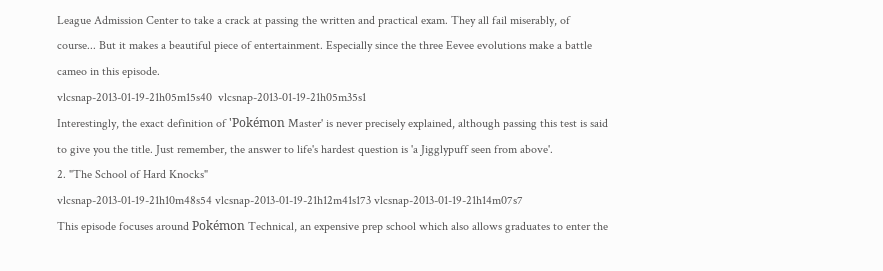League Admission Center to take a crack at passing the written and practical exam. They all fail miserably, of course... But it makes a beautiful piece of entertainment. Especially since the three Eevee evolutions make a battle cameo in this episode.
vlcsnap-2013-01-19-21h05m15s40  vlcsnap-2013-01-19-21h05m35s1
Interestingly, the exact definition of 'Pokémon Master' is never precisely explained, although passing this test is said to give you the title. Just remember, the answer to life's hardest question is 'a Jigglypuff seen from above'.
2. "The School of Hard Knocks"
vlcsnap-2013-01-19-21h10m48s54 vlcsnap-2013-01-19-21h12m41s173 vlcsnap-2013-01-19-21h14m07s7
This episode focuses around Pokémon Technical, an expensive prep school which also allows graduates to enter the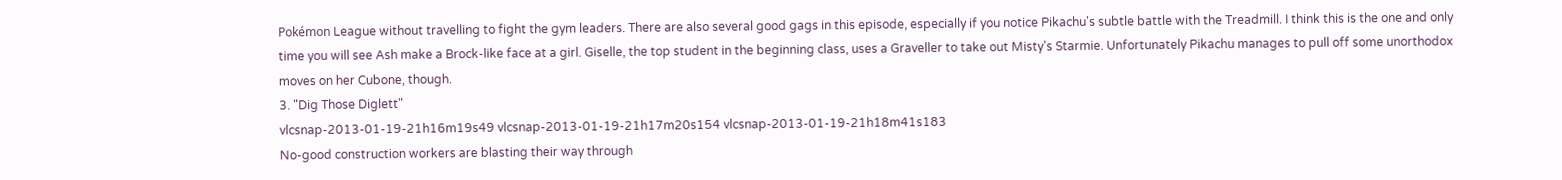Pokémon League without travelling to fight the gym leaders. There are also several good gags in this episode, especially if you notice Pikachu's subtle battle with the Treadmill. I think this is the one and only time you will see Ash make a Brock-like face at a girl. Giselle, the top student in the beginning class, uses a Graveller to take out Misty's Starmie. Unfortunately Pikachu manages to pull off some unorthodox moves on her Cubone, though.
3. "Dig Those Diglett"
vlcsnap-2013-01-19-21h16m19s49 vlcsnap-2013-01-19-21h17m20s154 vlcsnap-2013-01-19-21h18m41s183
No-good construction workers are blasting their way through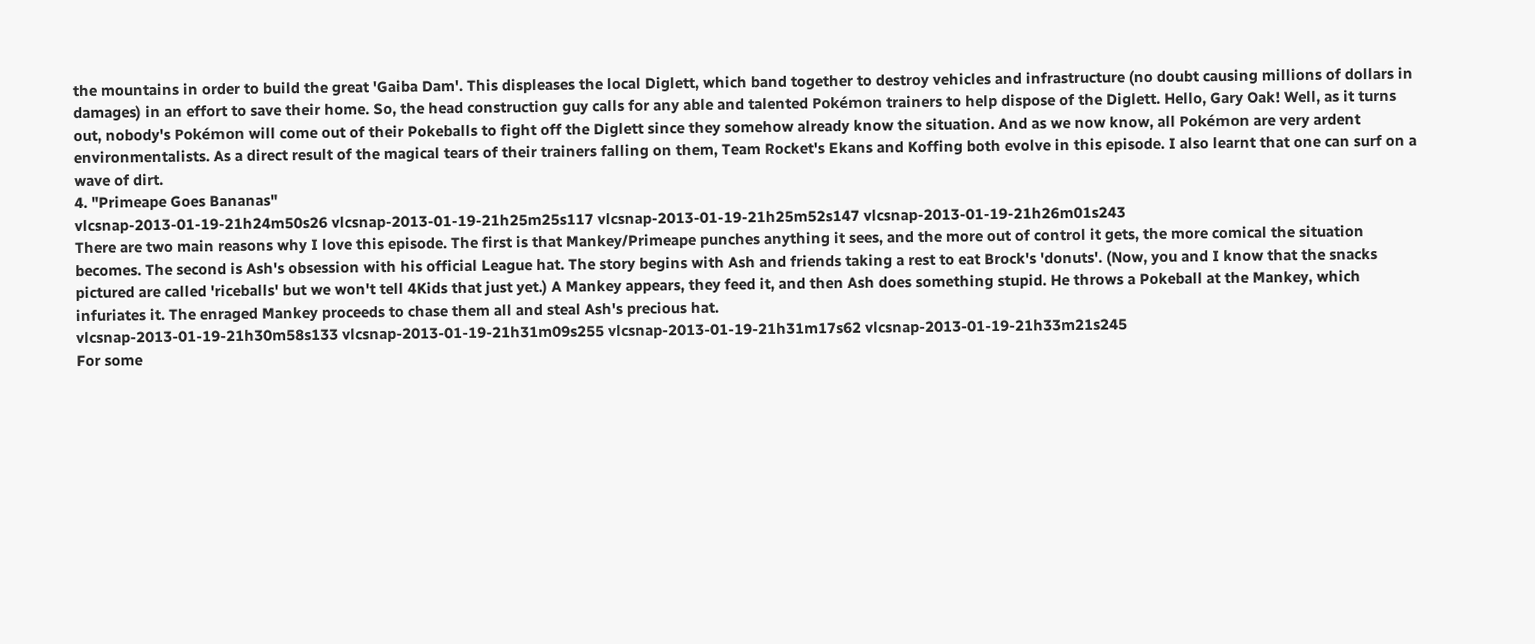the mountains in order to build the great 'Gaiba Dam'. This displeases the local Diglett, which band together to destroy vehicles and infrastructure (no doubt causing millions of dollars in damages) in an effort to save their home. So, the head construction guy calls for any able and talented Pokémon trainers to help dispose of the Diglett. Hello, Gary Oak! Well, as it turns out, nobody's Pokémon will come out of their Pokeballs to fight off the Diglett since they somehow already know the situation. And as we now know, all Pokémon are very ardent environmentalists. As a direct result of the magical tears of their trainers falling on them, Team Rocket's Ekans and Koffing both evolve in this episode. I also learnt that one can surf on a wave of dirt.
4. "Primeape Goes Bananas"
vlcsnap-2013-01-19-21h24m50s26 vlcsnap-2013-01-19-21h25m25s117 vlcsnap-2013-01-19-21h25m52s147 vlcsnap-2013-01-19-21h26m01s243
There are two main reasons why I love this episode. The first is that Mankey/Primeape punches anything it sees, and the more out of control it gets, the more comical the situation becomes. The second is Ash's obsession with his official League hat. The story begins with Ash and friends taking a rest to eat Brock's 'donuts'. (Now, you and I know that the snacks pictured are called 'riceballs' but we won't tell 4Kids that just yet.) A Mankey appears, they feed it, and then Ash does something stupid. He throws a Pokeball at the Mankey, which infuriates it. The enraged Mankey proceeds to chase them all and steal Ash's precious hat.
vlcsnap-2013-01-19-21h30m58s133 vlcsnap-2013-01-19-21h31m09s255 vlcsnap-2013-01-19-21h31m17s62 vlcsnap-2013-01-19-21h33m21s245
For some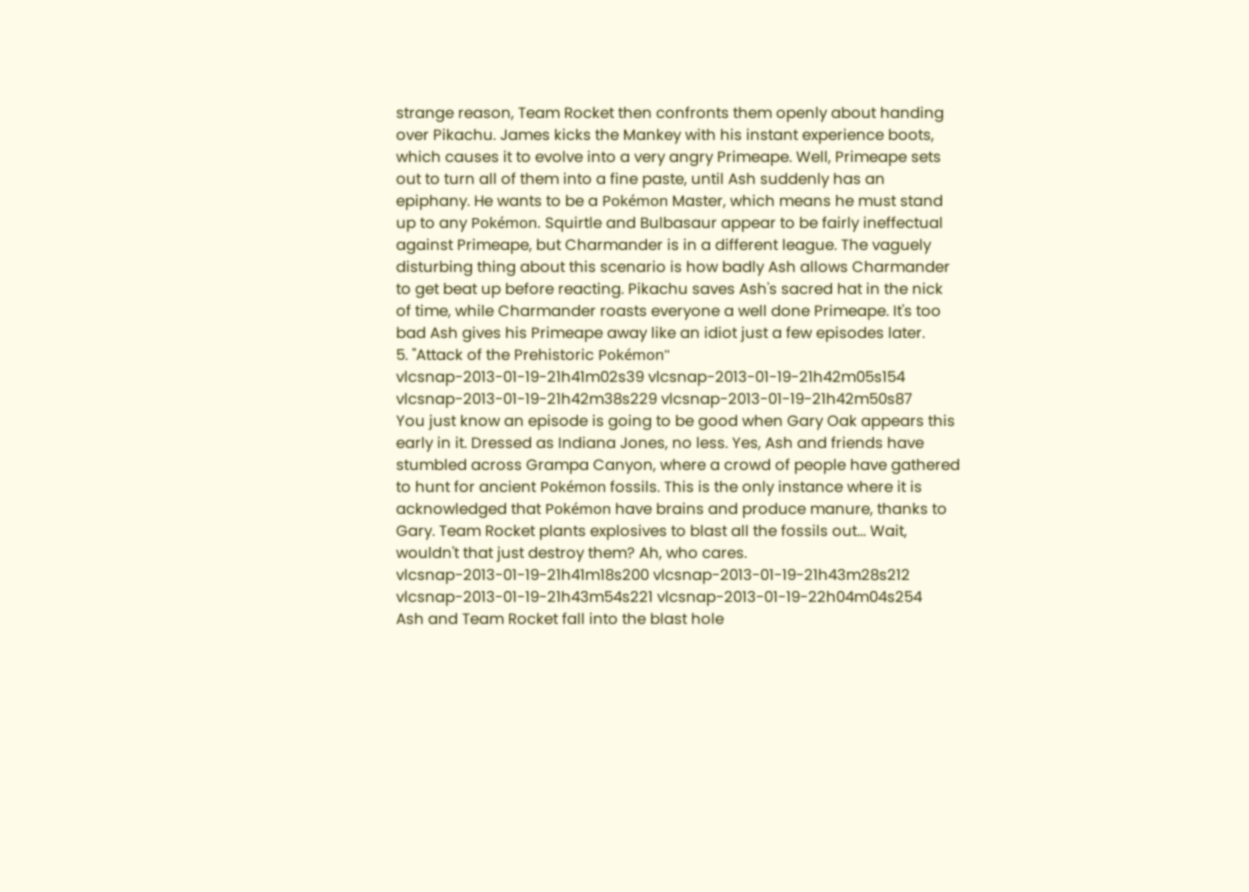strange reason, Team Rocket then confronts them openly about handing over Pikachu. James kicks the Mankey with his instant experience boots, which causes it to evolve into a very angry Primeape. Well, Primeape sets out to turn all of them into a fine paste, until Ash suddenly has an epiphany. He wants to be a Pokémon Master, which means he must stand up to any Pokémon. Squirtle and Bulbasaur appear to be fairly ineffectual against Primeape, but Charmander is in a different league. The vaguely disturbing thing about this scenario is how badly Ash allows Charmander to get beat up before reacting. Pikachu saves Ash's sacred hat in the nick of time, while Charmander roasts everyone a well done Primeape. It's too bad Ash gives his Primeape away like an idiot just a few episodes later.
5. "Attack of the Prehistoric Pokémon"
vlcsnap-2013-01-19-21h41m02s39 vlcsnap-2013-01-19-21h42m05s154 vlcsnap-2013-01-19-21h42m38s229 vlcsnap-2013-01-19-21h42m50s87
You just know an episode is going to be good when Gary Oak appears this early in it. Dressed as Indiana Jones, no less. Yes, Ash and friends have stumbled across Grampa Canyon, where a crowd of people have gathered to hunt for ancient Pokémon fossils. This is the only instance where it is acknowledged that Pokémon have brains and produce manure, thanks to Gary. Team Rocket plants explosives to blast all the fossils out... Wait, wouldn't that just destroy them? Ah, who cares.
vlcsnap-2013-01-19-21h41m18s200 vlcsnap-2013-01-19-21h43m28s212 vlcsnap-2013-01-19-21h43m54s221 vlcsnap-2013-01-19-22h04m04s254
Ash and Team Rocket fall into the blast hole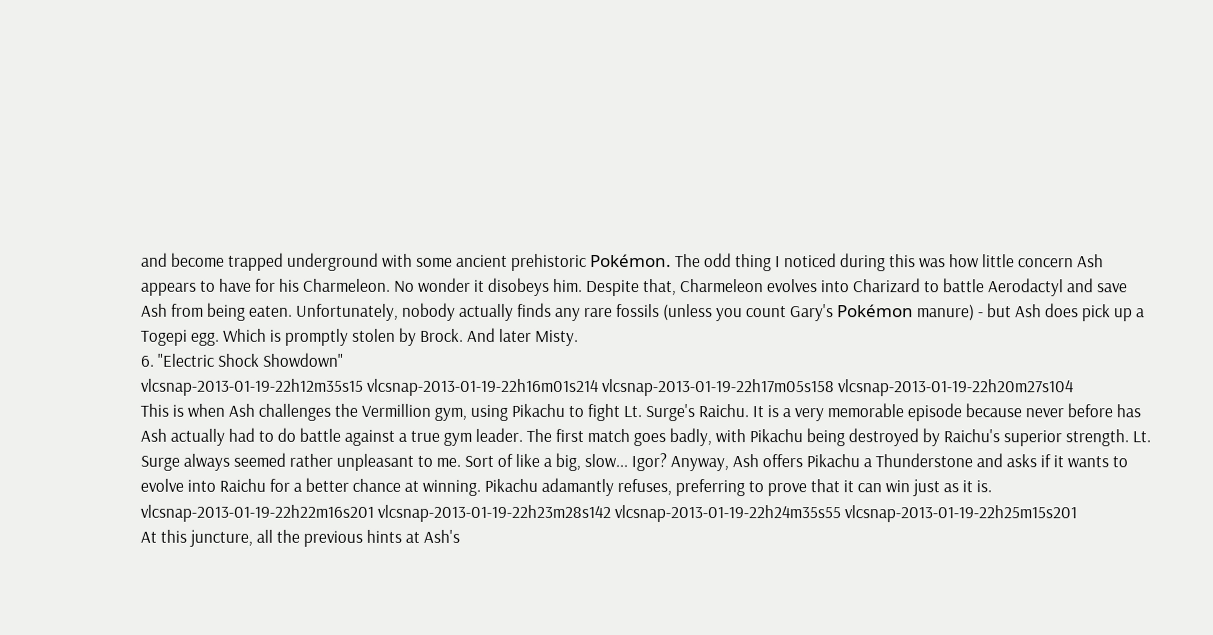and become trapped underground with some ancient prehistoric Pokémon. The odd thing I noticed during this was how little concern Ash appears to have for his Charmeleon. No wonder it disobeys him. Despite that, Charmeleon evolves into Charizard to battle Aerodactyl and save Ash from being eaten. Unfortunately, nobody actually finds any rare fossils (unless you count Gary's Pokémon manure) - but Ash does pick up a Togepi egg. Which is promptly stolen by Brock. And later Misty.
6. "Electric Shock Showdown"
vlcsnap-2013-01-19-22h12m35s15 vlcsnap-2013-01-19-22h16m01s214 vlcsnap-2013-01-19-22h17m05s158 vlcsnap-2013-01-19-22h20m27s104
This is when Ash challenges the Vermillion gym, using Pikachu to fight Lt. Surge's Raichu. It is a very memorable episode because never before has Ash actually had to do battle against a true gym leader. The first match goes badly, with Pikachu being destroyed by Raichu's superior strength. Lt. Surge always seemed rather unpleasant to me. Sort of like a big, slow... Igor? Anyway, Ash offers Pikachu a Thunderstone and asks if it wants to evolve into Raichu for a better chance at winning. Pikachu adamantly refuses, preferring to prove that it can win just as it is.
vlcsnap-2013-01-19-22h22m16s201 vlcsnap-2013-01-19-22h23m28s142 vlcsnap-2013-01-19-22h24m35s55 vlcsnap-2013-01-19-22h25m15s201
At this juncture, all the previous hints at Ash's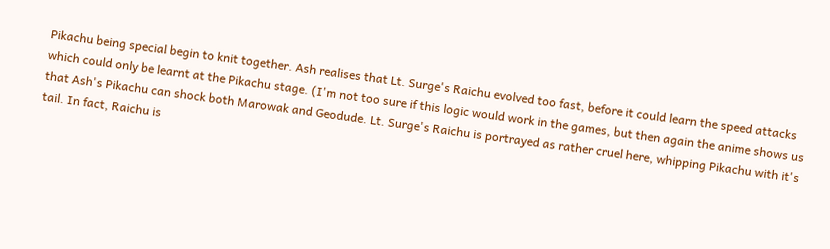Pikachu being special begin to knit together. Ash realises that Lt. Surge's Raichu evolved too fast, before it could learn the speed attacks which could only be learnt at the Pikachu stage. (I'm not too sure if this logic would work in the games, but then again the anime shows us that Ash's Pikachu can shock both Marowak and Geodude. Lt. Surge's Raichu is portrayed as rather cruel here, whipping Pikachu with it's tail. In fact, Raichu is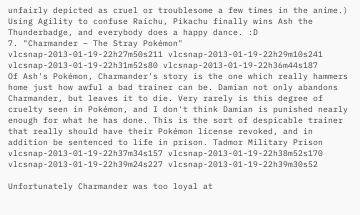unfairly depicted as cruel or troublesome a few times in the anime.) Using Agility to confuse Raichu, Pikachu finally wins Ash the Thunderbadge, and everybody does a happy dance. :D
7. "Charmander – The Stray Pokémon"
vlcsnap-2013-01-19-22h27m50s211 vlcsnap-2013-01-19-22h29m10s241 vlcsnap-2013-01-19-22h31m52s80 vlcsnap-2013-01-19-22h36m44s187
Of Ash's Pokémon, Charmander's story is the one which really hammers home just how awful a bad trainer can be. Damian not only abandons Charmander, but leaves it to die. Very rarely is this degree of cruelty seen in Pokémon, and I don't think Damian is punished nearly enough for what he has done. This is the sort of despicable trainer that really should have their Pokémon license revoked, and in addition be sentenced to life in prison. Tadmor Military Prison
vlcsnap-2013-01-19-22h37m34s157 vlcsnap-2013-01-19-22h38m52s170 vlcsnap-2013-01-19-22h39m24s227 vlcsnap-2013-01-19-22h39m30s52

Unfortunately Charmander was too loyal at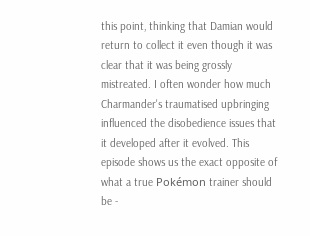this point, thinking that Damian would return to collect it even though it was clear that it was being grossly mistreated. I often wonder how much Charmander's traumatised upbringing influenced the disobedience issues that it developed after it evolved. This episode shows us the exact opposite of what a true Pokémon trainer should be -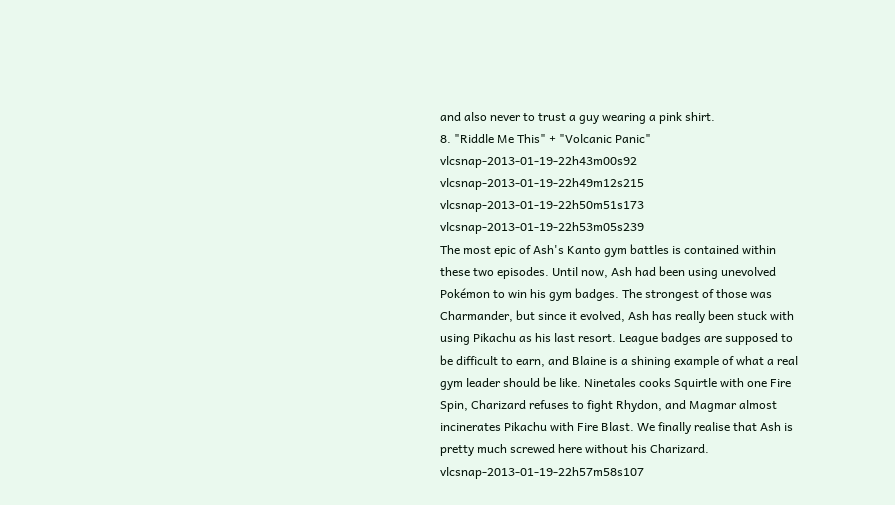and also never to trust a guy wearing a pink shirt.
8. "Riddle Me This" + "Volcanic Panic"
vlcsnap-2013-01-19-22h43m00s92 vlcsnap-2013-01-19-22h49m12s215 vlcsnap-2013-01-19-22h50m51s173 vlcsnap-2013-01-19-22h53m05s239
The most epic of Ash's Kanto gym battles is contained within these two episodes. Until now, Ash had been using unevolved Pokémon to win his gym badges. The strongest of those was Charmander, but since it evolved, Ash has really been stuck with using Pikachu as his last resort. League badges are supposed to be difficult to earn, and Blaine is a shining example of what a real gym leader should be like. Ninetales cooks Squirtle with one Fire Spin, Charizard refuses to fight Rhydon, and Magmar almost incinerates Pikachu with Fire Blast. We finally realise that Ash is pretty much screwed here without his Charizard.
vlcsnap-2013-01-19-22h57m58s107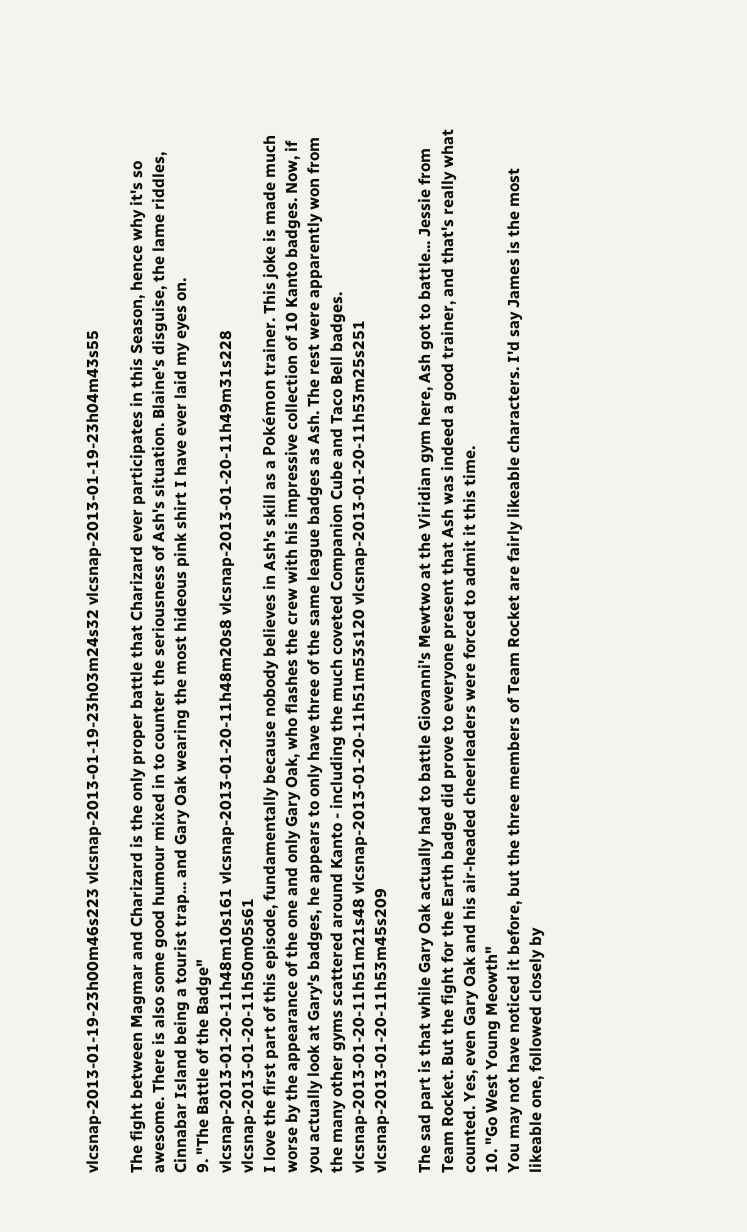vlcsnap-2013-01-19-23h00m46s223 vlcsnap-2013-01-19-23h03m24s32 vlcsnap-2013-01-19-23h04m43s55

The fight between Magmar and Charizard is the only proper battle that Charizard ever participates in this Season, hence why it's so awesome. There is also some good humour mixed in to counter the seriousness of Ash's situation. Blaine's disguise, the lame riddles, Cinnabar Island being a tourist trap... and Gary Oak wearing the most hideous pink shirt I have ever laid my eyes on.
9. "The Battle of the Badge"
vlcsnap-2013-01-20-11h48m10s161 vlcsnap-2013-01-20-11h48m20s8 vlcsnap-2013-01-20-11h49m31s228 vlcsnap-2013-01-20-11h50m05s61
I love the first part of this episode, fundamentally because nobody believes in Ash's skill as a Pokémon trainer. This joke is made much worse by the appearance of the one and only Gary Oak, who flashes the crew with his impressive collection of 10 Kanto badges. Now, if you actually look at Gary's badges, he appears to only have three of the same league badges as Ash. The rest were apparently won from the many other gyms scattered around Kanto - including the much coveted Companion Cube and Taco Bell badges.
vlcsnap-2013-01-20-11h51m21s48 vlcsnap-2013-01-20-11h51m53s120 vlcsnap-2013-01-20-11h53m25s251 vlcsnap-2013-01-20-11h53m45s209

The sad part is that while Gary Oak actually had to battle Giovanni's Mewtwo at the Viridian gym here, Ash got to battle... Jessie from Team Rocket. But the fight for the Earth badge did prove to everyone present that Ash was indeed a good trainer, and that's really what counted. Yes, even Gary Oak and his air-headed cheerleaders were forced to admit it this time.
10. "Go West Young Meowth"
You may not have noticed it before, but the three members of Team Rocket are fairly likeable characters. I'd say James is the most likeable one, followed closely by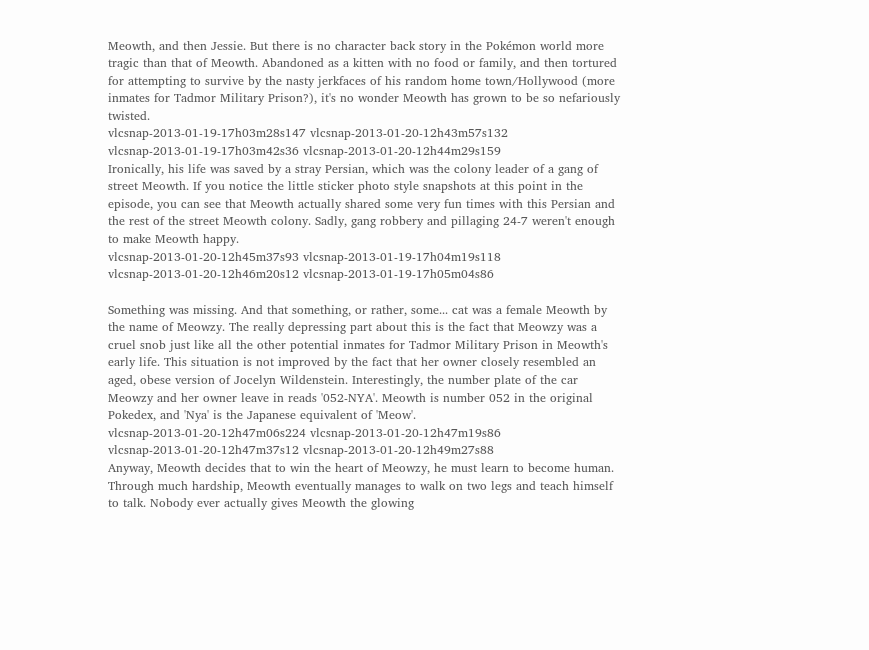Meowth, and then Jessie. But there is no character back story in the Pokémon world more tragic than that of Meowth. Abandoned as a kitten with no food or family, and then tortured for attempting to survive by the nasty jerkfaces of his random home town/Hollywood (more inmates for Tadmor Military Prison?), it's no wonder Meowth has grown to be so nefariously twisted.
vlcsnap-2013-01-19-17h03m28s147 vlcsnap-2013-01-20-12h43m57s132 vlcsnap-2013-01-19-17h03m42s36 vlcsnap-2013-01-20-12h44m29s159
Ironically, his life was saved by a stray Persian, which was the colony leader of a gang of street Meowth. If you notice the little sticker photo style snapshots at this point in the episode, you can see that Meowth actually shared some very fun times with this Persian and the rest of the street Meowth colony. Sadly, gang robbery and pillaging 24-7 weren't enough to make Meowth happy.
vlcsnap-2013-01-20-12h45m37s93 vlcsnap-2013-01-19-17h04m19s118 vlcsnap-2013-01-20-12h46m20s12 vlcsnap-2013-01-19-17h05m04s86

Something was missing. And that something, or rather, some... cat was a female Meowth by the name of Meowzy. The really depressing part about this is the fact that Meowzy was a cruel snob just like all the other potential inmates for Tadmor Military Prison in Meowth's early life. This situation is not improved by the fact that her owner closely resembled an aged, obese version of Jocelyn Wildenstein. Interestingly, the number plate of the car Meowzy and her owner leave in reads '052-NYA'. Meowth is number 052 in the original Pokedex, and 'Nya' is the Japanese equivalent of 'Meow'.
vlcsnap-2013-01-20-12h47m06s224 vlcsnap-2013-01-20-12h47m19s86 vlcsnap-2013-01-20-12h47m37s12 vlcsnap-2013-01-20-12h49m27s88
Anyway, Meowth decides that to win the heart of Meowzy, he must learn to become human. Through much hardship, Meowth eventually manages to walk on two legs and teach himself to talk. Nobody ever actually gives Meowth the glowing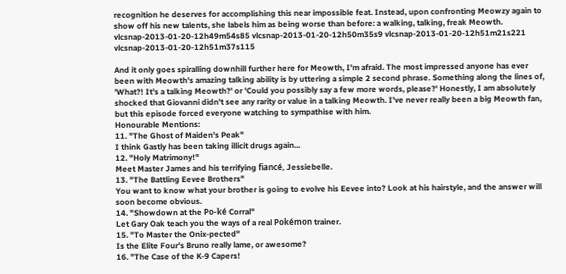recognition he deserves for accomplishing this near impossible feat. Instead, upon confronting Meowzy again to show off his new talents, she labels him as being worse than before: a walking, talking, freak Meowth.
vlcsnap-2013-01-20-12h49m54s85 vlcsnap-2013-01-20-12h50m35s9 vlcsnap-2013-01-20-12h51m21s221 vlcsnap-2013-01-20-12h51m37s115

And it only goes spiralling downhill further here for Meowth, I'm afraid. The most impressed anyone has ever been with Meowth's amazing talking ability is by uttering a simple 2 second phrase. Something along the lines of, 'What?! It's a talking Meowth?' or 'Could you possibly say a few more words, please?' Honestly, I am absolutely shocked that Giovanni didn't see any rarity or value in a talking Meowth. I've never really been a big Meowth fan, but this episode forced everyone watching to sympathise with him.
Honourable Mentions:
11. "The Ghost of Maiden's Peak"
I think Gastly has been taking illicit drugs again...
12. "Holy Matrimony!"
Meet Master James and his terrifying fiancé, Jessiebelle.
13. "The Battling Eevee Brothers"
You want to know what your brother is going to evolve his Eevee into? Look at his hairstyle, and the answer will soon become obvious.
14. "Showdown at the Po-ké Corral"
Let Gary Oak teach you the ways of a real Pokémon trainer.
15. "To Master the Onix-pected"
Is the Elite Four's Bruno really lame, or awesome?
16. "The Case of the K-9 Capers!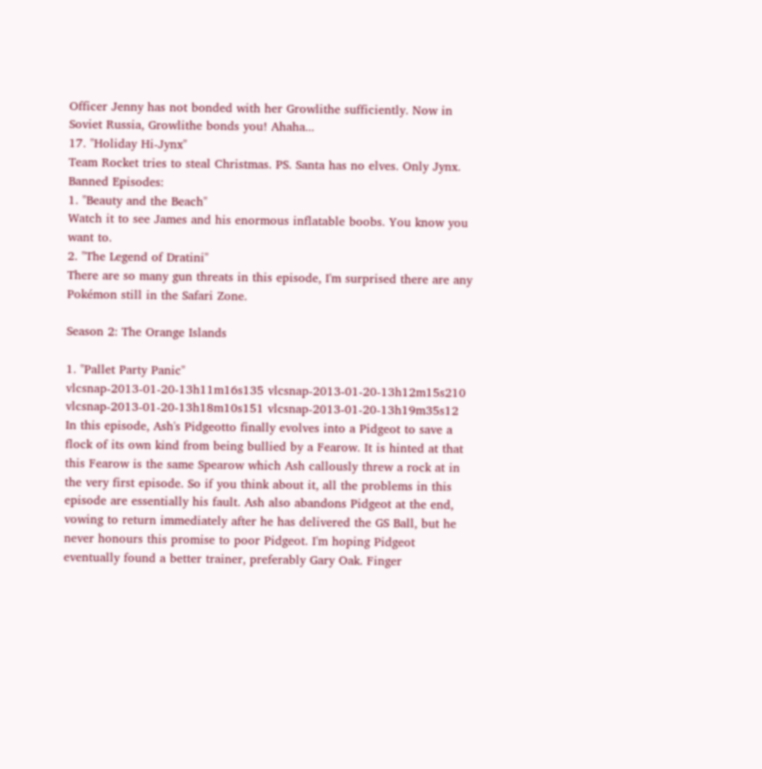Officer Jenny has not bonded with her Growlithe sufficiently. Now in Soviet Russia, Growlithe bonds you! Ahaha...
17. "Holiday Hi-Jynx"
Team Rocket tries to steal Christmas. PS. Santa has no elves. Only Jynx.
Banned Episodes:
1. "Beauty and the Beach"
Watch it to see James and his enormous inflatable boobs. You know you want to.
2. "The Legend of Dratini"
There are so many gun threats in this episode, I'm surprised there are any Pokémon still in the Safari Zone.

Season 2: The Orange Islands

1. "Pallet Party Panic"
vlcsnap-2013-01-20-13h11m16s135 vlcsnap-2013-01-20-13h12m15s210 vlcsnap-2013-01-20-13h18m10s151 vlcsnap-2013-01-20-13h19m35s12
In this episode, Ash's Pidgeotto finally evolves into a Pidgeot to save a flock of its own kind from being bullied by a Fearow. It is hinted at that this Fearow is the same Spearow which Ash callously threw a rock at in the very first episode. So if you think about it, all the problems in this episode are essentially his fault. Ash also abandons Pidgeot at the end, vowing to return immediately after he has delivered the GS Ball, but he never honours this promise to poor Pidgeot. I'm hoping Pidgeot eventually found a better trainer, preferably Gary Oak. Finger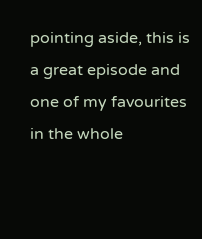pointing aside, this is a great episode and one of my favourites in the whole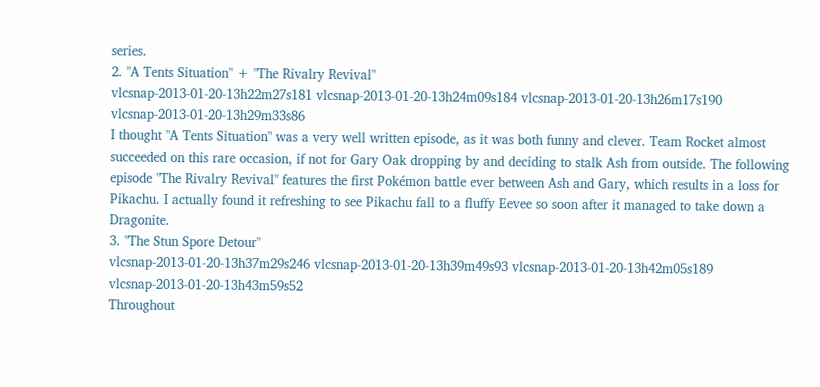series.
2. "A Tents Situation" + "The Rivalry Revival"
vlcsnap-2013-01-20-13h22m27s181 vlcsnap-2013-01-20-13h24m09s184 vlcsnap-2013-01-20-13h26m17s190 vlcsnap-2013-01-20-13h29m33s86
I thought "A Tents Situation" was a very well written episode, as it was both funny and clever. Team Rocket almost succeeded on this rare occasion, if not for Gary Oak dropping by and deciding to stalk Ash from outside. The following episode "The Rivalry Revival" features the first Pokémon battle ever between Ash and Gary, which results in a loss for Pikachu. I actually found it refreshing to see Pikachu fall to a fluffy Eevee so soon after it managed to take down a Dragonite.
3. "The Stun Spore Detour"
vlcsnap-2013-01-20-13h37m29s246 vlcsnap-2013-01-20-13h39m49s93 vlcsnap-2013-01-20-13h42m05s189 vlcsnap-2013-01-20-13h43m59s52
Throughout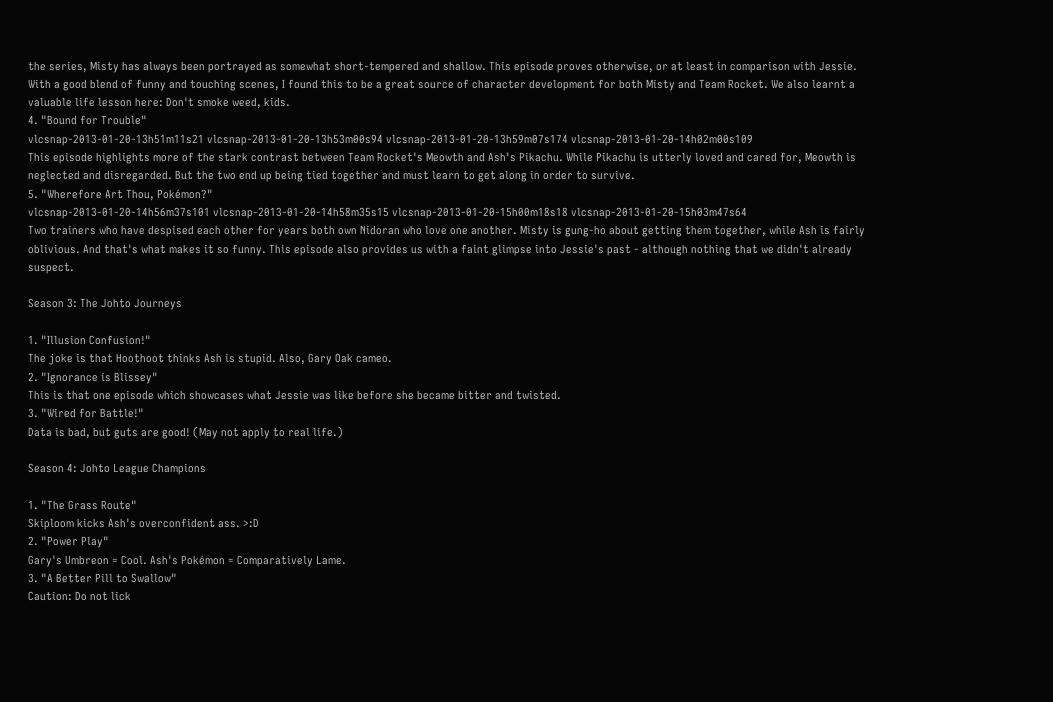the series, Misty has always been portrayed as somewhat short-tempered and shallow. This episode proves otherwise, or at least in comparison with Jessie. With a good blend of funny and touching scenes, I found this to be a great source of character development for both Misty and Team Rocket. We also learnt a valuable life lesson here: Don't smoke weed, kids.
4. "Bound for Trouble"
vlcsnap-2013-01-20-13h51m11s21 vlcsnap-2013-01-20-13h53m00s94 vlcsnap-2013-01-20-13h59m07s174 vlcsnap-2013-01-20-14h02m00s109
This episode highlights more of the stark contrast between Team Rocket's Meowth and Ash's Pikachu. While Pikachu is utterly loved and cared for, Meowth is neglected and disregarded. But the two end up being tied together and must learn to get along in order to survive.
5. "Wherefore Art Thou, Pokémon?"
vlcsnap-2013-01-20-14h56m37s101 vlcsnap-2013-01-20-14h58m35s15 vlcsnap-2013-01-20-15h00m18s18 vlcsnap-2013-01-20-15h03m47s64
Two trainers who have despised each other for years both own Nidoran who love one another. Misty is gung-ho about getting them together, while Ash is fairly oblivious. And that's what makes it so funny. This episode also provides us with a faint glimpse into Jessie's past - although nothing that we didn't already suspect.

Season 3: The Johto Journeys

1. "Illusion Confusion!"
The joke is that Hoothoot thinks Ash is stupid. Also, Gary Oak cameo.
2. "Ignorance is Blissey"
This is that one episode which showcases what Jessie was like before she became bitter and twisted.
3. "Wired for Battle!"
Data is bad, but guts are good! (May not apply to real life.)

Season 4: Johto League Champions

1. "The Grass Route"
Skiploom kicks Ash's overconfident ass. >:D
2. "Power Play"
Gary's Umbreon = Cool. Ash's Pokémon = Comparatively Lame.
3. "A Better Pill to Swallow"
Caution: Do not lick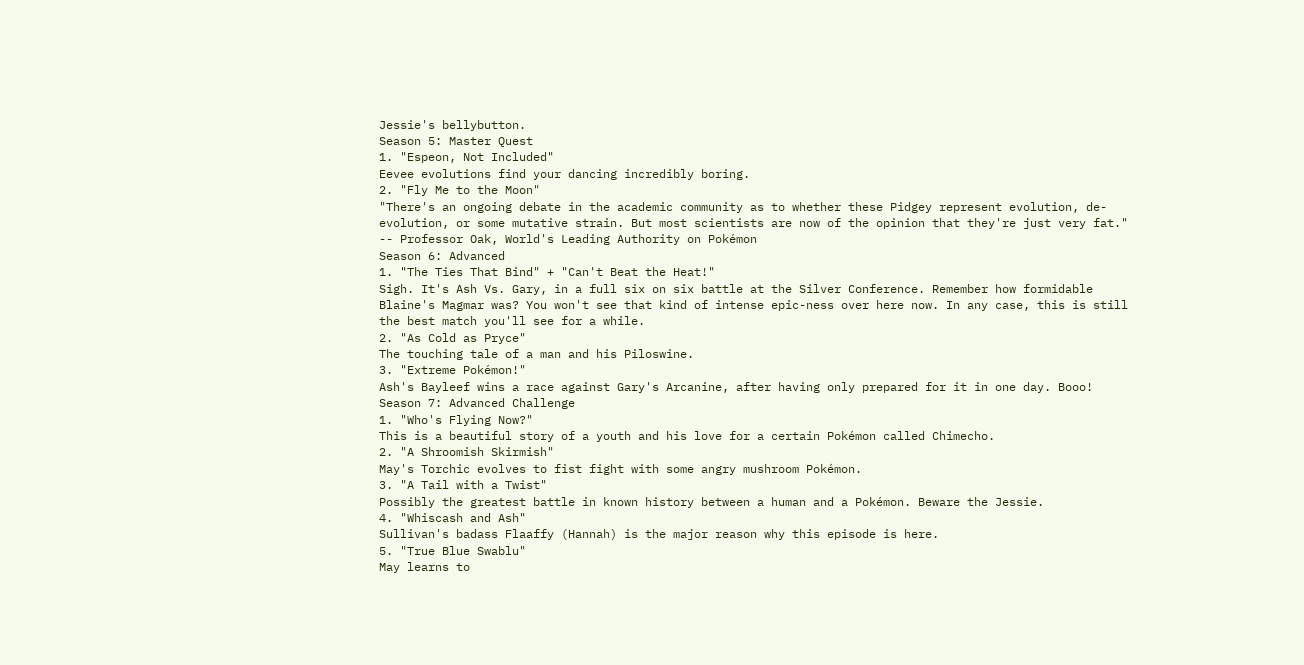Jessie's bellybutton.
Season 5: Master Quest
1. "Espeon, Not Included"
Eevee evolutions find your dancing incredibly boring.
2. "Fly Me to the Moon"
"There's an ongoing debate in the academic community as to whether these Pidgey represent evolution, de-evolution, or some mutative strain. But most scientists are now of the opinion that they're just very fat."  -- Professor Oak, World's Leading Authority on Pokémon
Season 6: Advanced
1. "The Ties That Bind" + "Can't Beat the Heat!"
Sigh. It's Ash Vs. Gary, in a full six on six battle at the Silver Conference. Remember how formidable Blaine's Magmar was? You won't see that kind of intense epic-ness over here now. In any case, this is still the best match you'll see for a while.
2. "As Cold as Pryce"
The touching tale of a man and his Piloswine.
3. "Extreme Pokémon!"
Ash's Bayleef wins a race against Gary's Arcanine, after having only prepared for it in one day. Booo!
Season 7: Advanced Challenge
1. "Who's Flying Now?"
This is a beautiful story of a youth and his love for a certain Pokémon called Chimecho.
2. "A Shroomish Skirmish"
May's Torchic evolves to fist fight with some angry mushroom Pokémon.
3. "A Tail with a Twist"
Possibly the greatest battle in known history between a human and a Pokémon. Beware the Jessie.
4. "Whiscash and Ash"
Sullivan's badass Flaaffy (Hannah) is the major reason why this episode is here.
5. "True Blue Swablu"
May learns to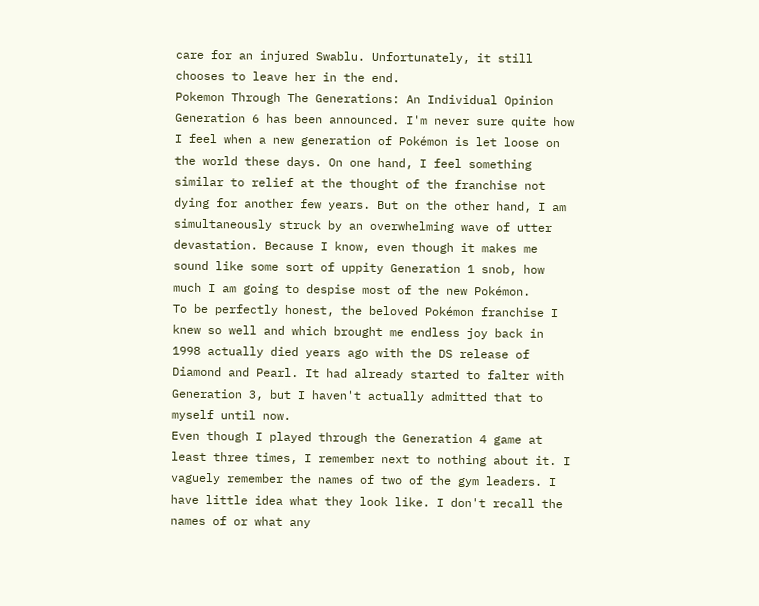care for an injured Swablu. Unfortunately, it still chooses to leave her in the end.
Pokemon Through The Generations: An Individual Opinion
Generation 6 has been announced. I'm never sure quite how I feel when a new generation of Pokémon is let loose on the world these days. On one hand, I feel something similar to relief at the thought of the franchise not dying for another few years. But on the other hand, I am simultaneously struck by an overwhelming wave of utter devastation. Because I know, even though it makes me sound like some sort of uppity Generation 1 snob, how much I am going to despise most of the new Pokémon.
To be perfectly honest, the beloved Pokémon franchise I knew so well and which brought me endless joy back in 1998 actually died years ago with the DS release of Diamond and Pearl. It had already started to falter with Generation 3, but I haven't actually admitted that to myself until now.
Even though I played through the Generation 4 game at least three times, I remember next to nothing about it. I vaguely remember the names of two of the gym leaders. I have little idea what they look like. I don't recall the names of or what any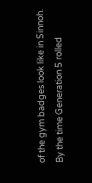of the gym badges look like in Sinnoh.
By the time Generation 5 rolled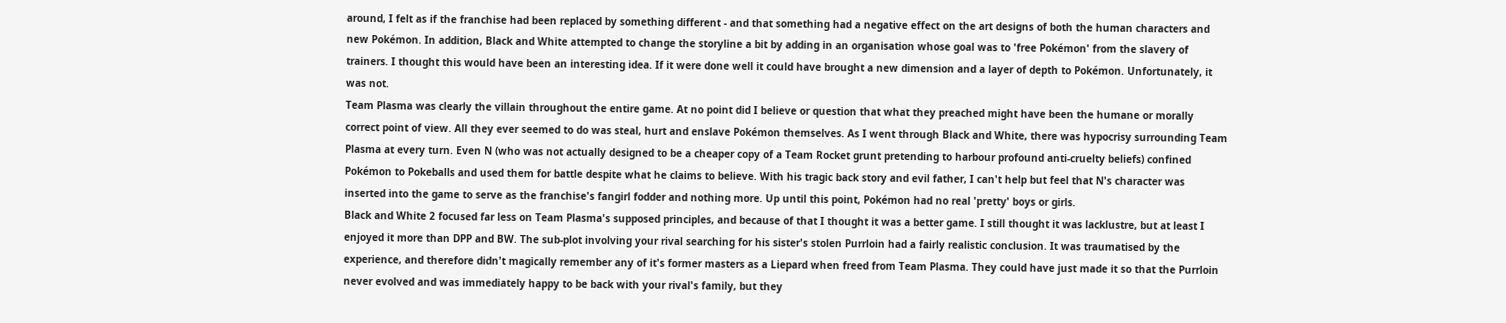around, I felt as if the franchise had been replaced by something different - and that something had a negative effect on the art designs of both the human characters and new Pokémon. In addition, Black and White attempted to change the storyline a bit by adding in an organisation whose goal was to 'free Pokémon' from the slavery of trainers. I thought this would have been an interesting idea. If it were done well it could have brought a new dimension and a layer of depth to Pokémon. Unfortunately, it was not.
Team Plasma was clearly the villain throughout the entire game. At no point did I believe or question that what they preached might have been the humane or morally correct point of view. All they ever seemed to do was steal, hurt and enslave Pokémon themselves. As I went through Black and White, there was hypocrisy surrounding Team Plasma at every turn. Even N (who was not actually designed to be a cheaper copy of a Team Rocket grunt pretending to harbour profound anti-cruelty beliefs) confined Pokémon to Pokeballs and used them for battle despite what he claims to believe. With his tragic back story and evil father, I can't help but feel that N's character was inserted into the game to serve as the franchise's fangirl fodder and nothing more. Up until this point, Pokémon had no real 'pretty' boys or girls.
Black and White 2 focused far less on Team Plasma's supposed principles, and because of that I thought it was a better game. I still thought it was lacklustre, but at least I enjoyed it more than DPP and BW. The sub-plot involving your rival searching for his sister's stolen Purrloin had a fairly realistic conclusion. It was traumatised by the experience, and therefore didn't magically remember any of it's former masters as a Liepard when freed from Team Plasma. They could have just made it so that the Purrloin never evolved and was immediately happy to be back with your rival's family, but they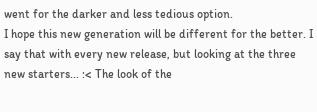went for the darker and less tedious option.
I hope this new generation will be different for the better. I say that with every new release, but looking at the three new starters... :< The look of the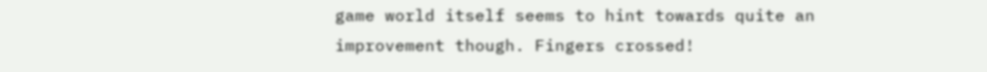game world itself seems to hint towards quite an improvement though. Fingers crossed!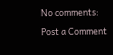No comments:

Post a Comment